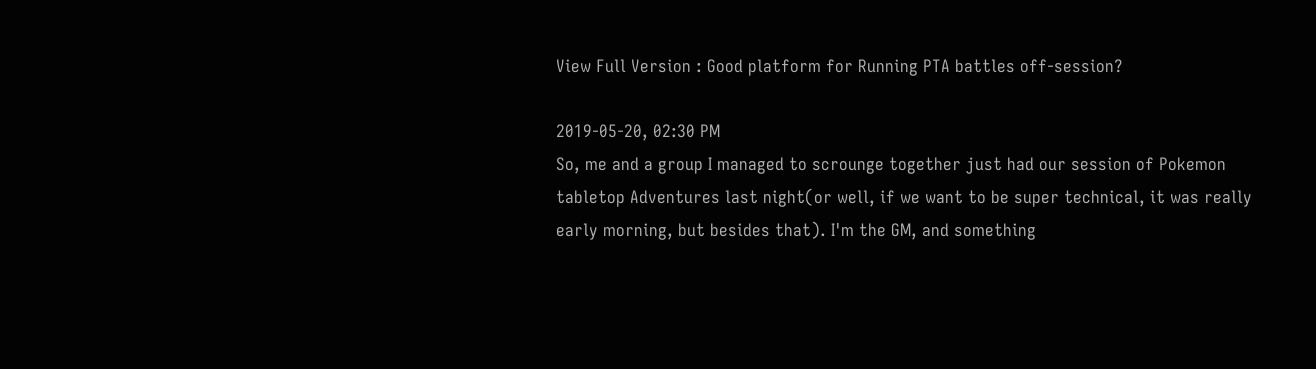View Full Version : Good platform for Running PTA battles off-session?

2019-05-20, 02:30 PM
So, me and a group I managed to scrounge together just had our session of Pokemon tabletop Adventures last night(or well, if we want to be super technical, it was really early morning, but besides that). I'm the GM, and something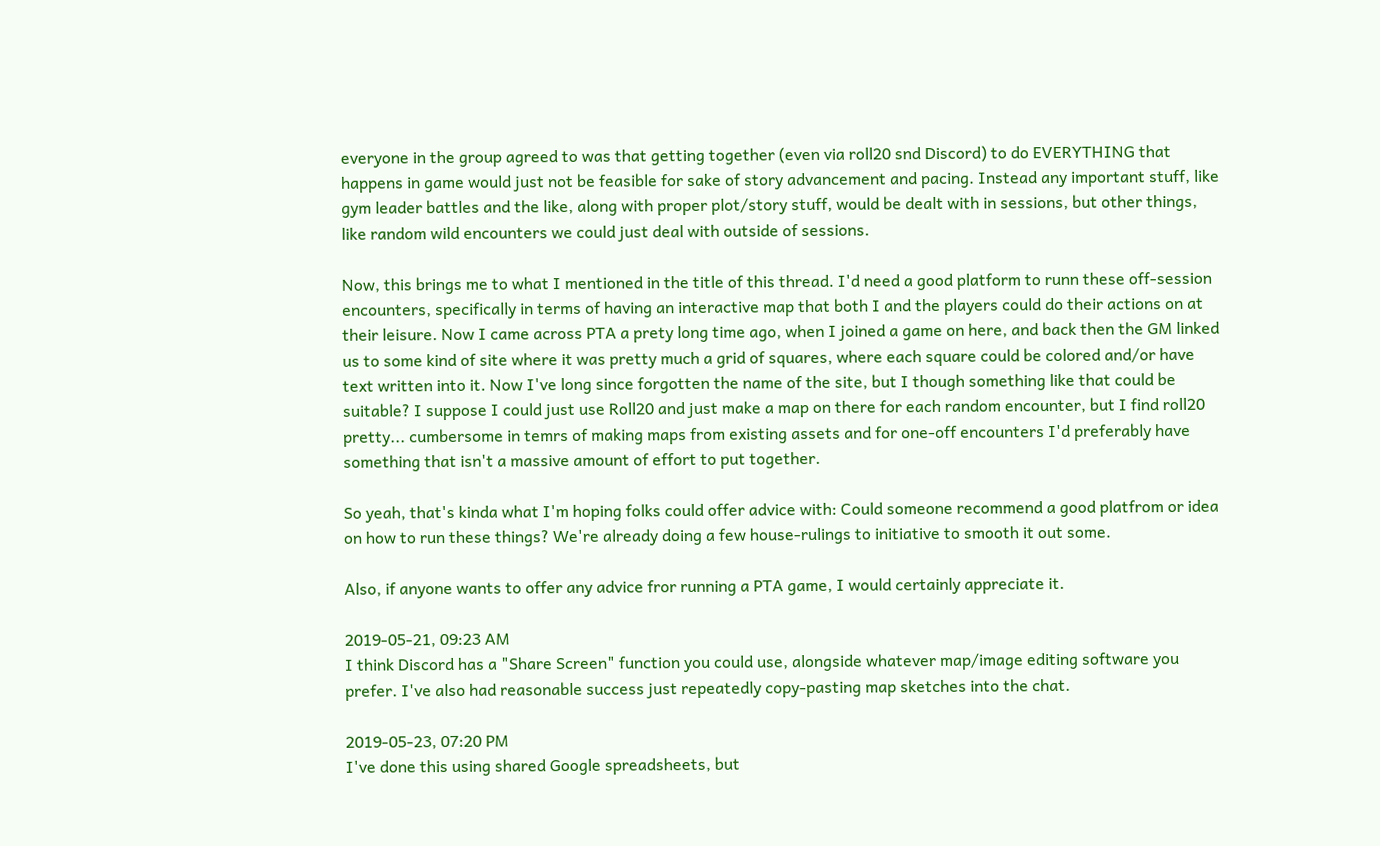everyone in the group agreed to was that getting together (even via roll20 snd Discord) to do EVERYTHING that happens in game would just not be feasible for sake of story advancement and pacing. Instead any important stuff, like gym leader battles and the like, along with proper plot/story stuff, would be dealt with in sessions, but other things, like random wild encounters we could just deal with outside of sessions.

Now, this brings me to what I mentioned in the title of this thread. I'd need a good platform to runn these off-session encounters, specifically in terms of having an interactive map that both I and the players could do their actions on at their leisure. Now I came across PTA a prety long time ago, when I joined a game on here, and back then the GM linked us to some kind of site where it was pretty much a grid of squares, where each square could be colored and/or have text written into it. Now I've long since forgotten the name of the site, but I though something like that could be suitable? I suppose I could just use Roll20 and just make a map on there for each random encounter, but I find roll20 pretty... cumbersome in temrs of making maps from existing assets and for one-off encounters I'd preferably have something that isn't a massive amount of effort to put together.

So yeah, that's kinda what I'm hoping folks could offer advice with: Could someone recommend a good platfrom or idea on how to run these things? We're already doing a few house-rulings to initiative to smooth it out some.

Also, if anyone wants to offer any advice fror running a PTA game, I would certainly appreciate it.

2019-05-21, 09:23 AM
I think Discord has a "Share Screen" function you could use, alongside whatever map/image editing software you prefer. I've also had reasonable success just repeatedly copy-pasting map sketches into the chat.

2019-05-23, 07:20 PM
I've done this using shared Google spreadsheets, but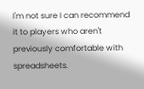I'm not sure I can recommend it to players who aren't previously comfortable with spreadsheets.